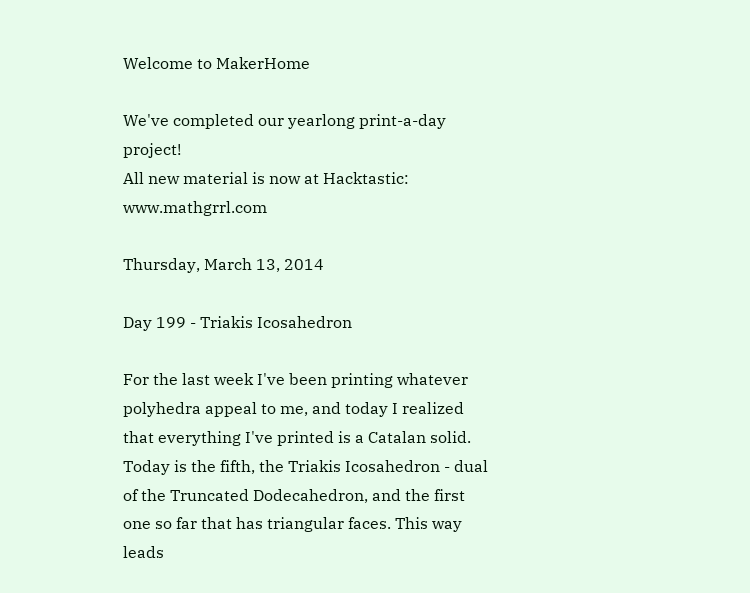Welcome to MakerHome

We've completed our yearlong print-a-day project!
All new material is now at Hacktastic: www.mathgrrl.com

Thursday, March 13, 2014

Day 199 - Triakis Icosahedron

For the last week I've been printing whatever polyhedra appeal to me, and today I realized that everything I've printed is a Catalan solid. Today is the fifth, the Triakis Icosahedron - dual of the Truncated Dodecahedron, and the first one so far that has triangular faces. This way leads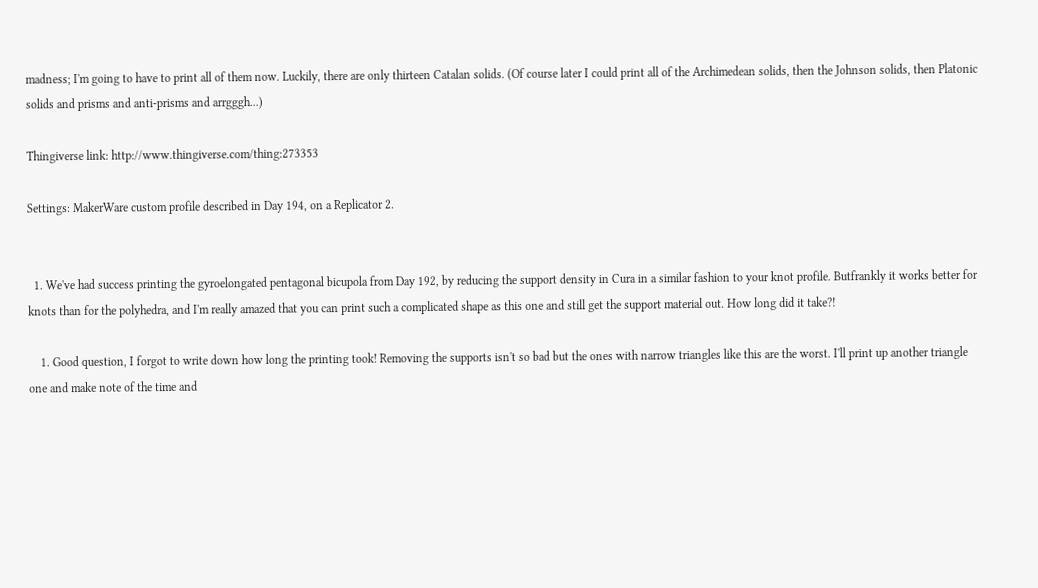madness; I'm going to have to print all of them now. Luckily, there are only thirteen Catalan solids. (Of course later I could print all of the Archimedean solids, then the Johnson solids, then Platonic solids and prisms and anti-prisms and arrgggh...)

Thingiverse link: http://www.thingiverse.com/thing:273353

Settings: MakerWare custom profile described in Day 194, on a Replicator 2.


  1. We've had success printing the gyroelongated pentagonal bicupola from Day 192, by reducing the support density in Cura in a similar fashion to your knot profile. Butfrankly it works better for knots than for the polyhedra, and I'm really amazed that you can print such a complicated shape as this one and still get the support material out. How long did it take?!

    1. Good question, I forgot to write down how long the printing took! Removing the supports isn't so bad but the ones with narrow triangles like this are the worst. I'll print up another triangle one and make note of the time and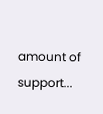amount of support...